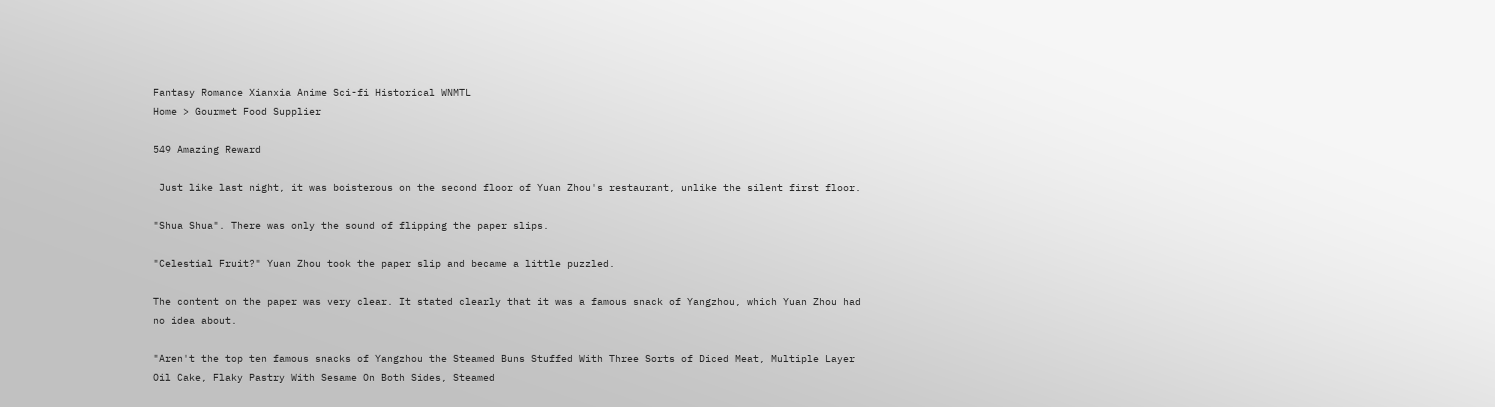Fantasy Romance Xianxia Anime Sci-fi Historical WNMTL
Home > Gourmet Food Supplier

549 Amazing Reward

 Just like last night, it was boisterous on the second floor of Yuan Zhou's restaurant, unlike the silent first floor.

"Shua Shua". There was only the sound of flipping the paper slips.

"Celestial Fruit?" Yuan Zhou took the paper slip and became a little puzzled.

The content on the paper was very clear. It stated clearly that it was a famous snack of Yangzhou, which Yuan Zhou had no idea about.

"Aren't the top ten famous snacks of Yangzhou the Steamed Buns Stuffed With Three Sorts of Diced Meat, Multiple Layer Oil Cake, Flaky Pastry With Sesame On Both Sides, Steamed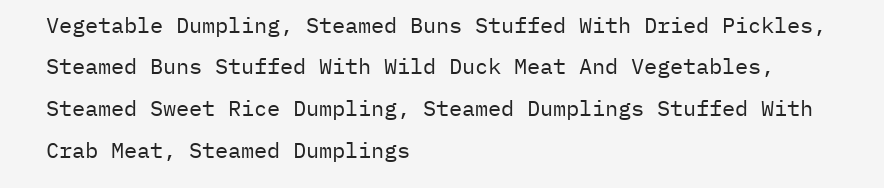Vegetable Dumpling, Steamed Buns Stuffed With Dried Pickles, Steamed Buns Stuffed With Wild Duck Meat And Vegetables, Steamed Sweet Rice Dumpling, Steamed Dumplings Stuffed With Crab Meat, Steamed Dumplings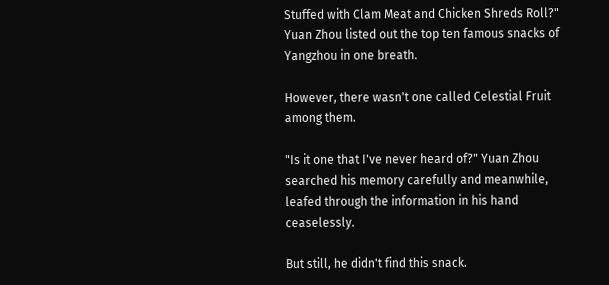Stuffed with Clam Meat and Chicken Shreds Roll?" Yuan Zhou listed out the top ten famous snacks of Yangzhou in one breath.

However, there wasn't one called Celestial Fruit among them.

"Is it one that I've never heard of?" Yuan Zhou searched his memory carefully and meanwhile, leafed through the information in his hand ceaselessly.

But still, he didn't find this snack.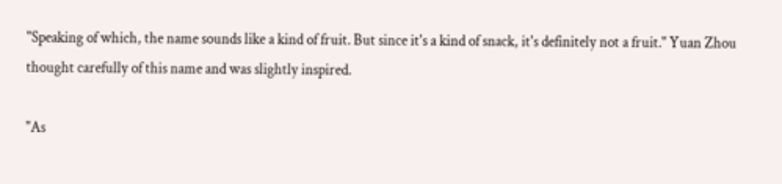"Speaking of which, the name sounds like a kind of fruit. But since it's a kind of snack, it's definitely not a fruit." Yuan Zhou thought carefully of this name and was slightly inspired.

"As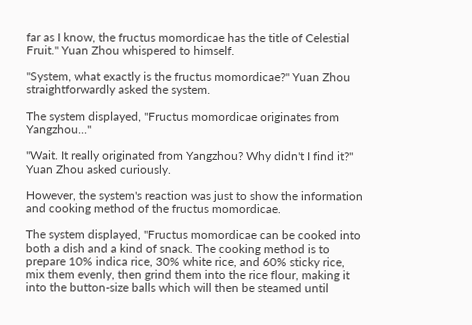far as I know, the fructus momordicae has the title of Celestial Fruit." Yuan Zhou whispered to himself.

"System, what exactly is the fructus momordicae?" Yuan Zhou straightforwardly asked the system.

The system displayed, "Fructus momordicae originates from Yangzhou..."

"Wait. It really originated from Yangzhou? Why didn't I find it?" Yuan Zhou asked curiously.

However, the system's reaction was just to show the information and cooking method of the fructus momordicae.

The system displayed, "Fructus momordicae can be cooked into both a dish and a kind of snack. The cooking method is to prepare 10% indica rice, 30% white rice, and 60% sticky rice, mix them evenly, then grind them into the rice flour, making it into the button-size balls which will then be steamed until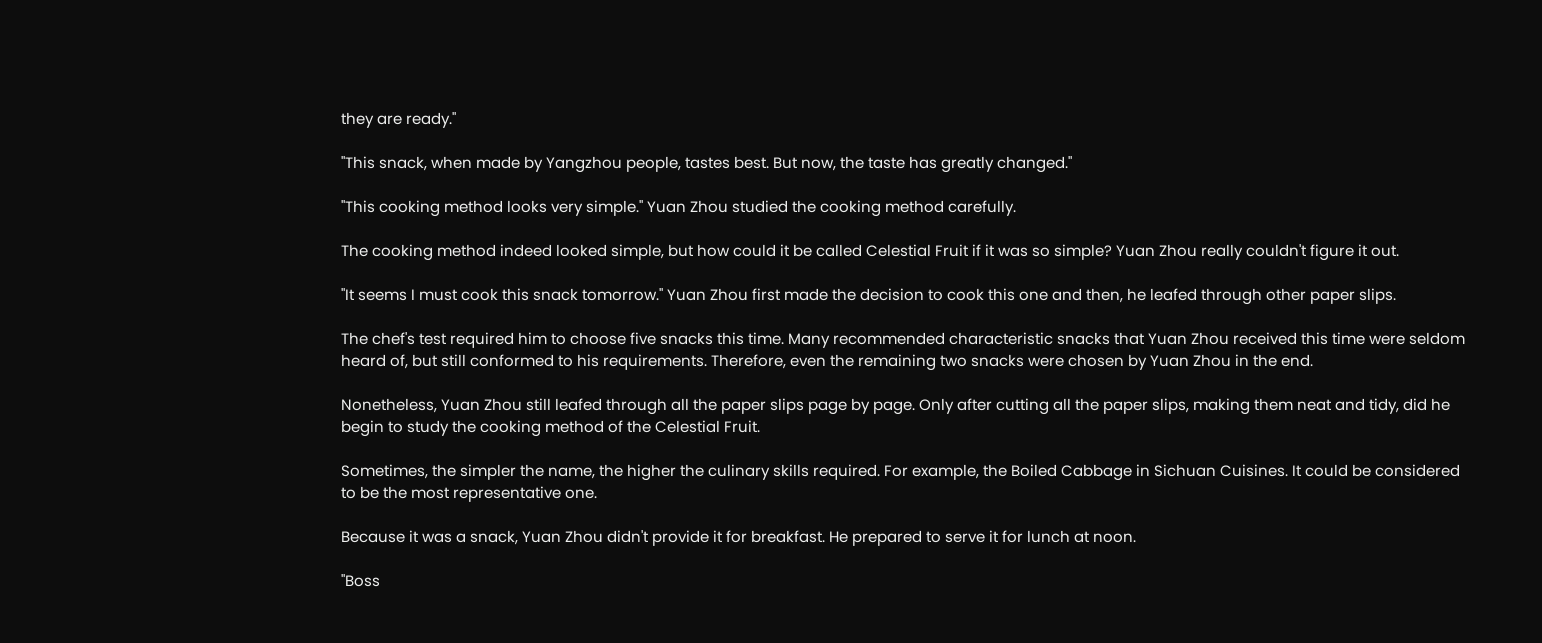they are ready."

"This snack, when made by Yangzhou people, tastes best. But now, the taste has greatly changed."

"This cooking method looks very simple." Yuan Zhou studied the cooking method carefully.

The cooking method indeed looked simple, but how could it be called Celestial Fruit if it was so simple? Yuan Zhou really couldn't figure it out.

"It seems I must cook this snack tomorrow." Yuan Zhou first made the decision to cook this one and then, he leafed through other paper slips.

The chef's test required him to choose five snacks this time. Many recommended characteristic snacks that Yuan Zhou received this time were seldom heard of, but still conformed to his requirements. Therefore, even the remaining two snacks were chosen by Yuan Zhou in the end.

Nonetheless, Yuan Zhou still leafed through all the paper slips page by page. Only after cutting all the paper slips, making them neat and tidy, did he begin to study the cooking method of the Celestial Fruit.

Sometimes, the simpler the name, the higher the culinary skills required. For example, the Boiled Cabbage in Sichuan Cuisines. It could be considered to be the most representative one.

Because it was a snack, Yuan Zhou didn't provide it for breakfast. He prepared to serve it for lunch at noon.

"Boss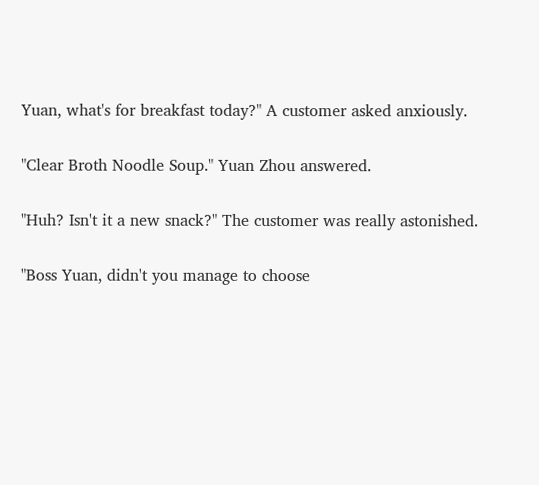Yuan, what's for breakfast today?" A customer asked anxiously.

"Clear Broth Noodle Soup." Yuan Zhou answered.

"Huh? Isn't it a new snack?" The customer was really astonished.

"Boss Yuan, didn't you manage to choose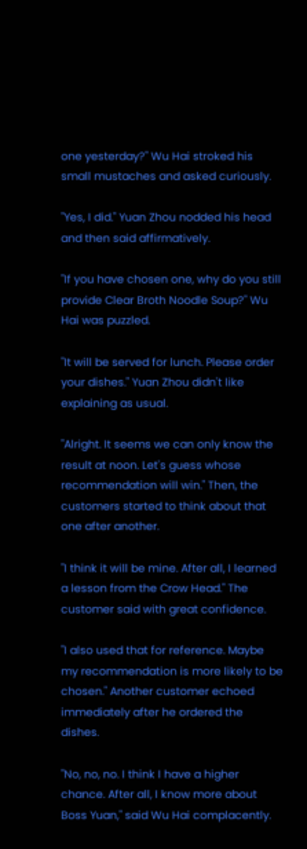one yesterday?" Wu Hai stroked his small mustaches and asked curiously.

"Yes, I did." Yuan Zhou nodded his head and then said affirmatively.

"If you have chosen one, why do you still provide Clear Broth Noodle Soup?" Wu Hai was puzzled.

"It will be served for lunch. Please order your dishes." Yuan Zhou didn't like explaining as usual.

"Alright. It seems we can only know the result at noon. Let's guess whose recommendation will win." Then, the customers started to think about that one after another.

"I think it will be mine. After all, I learned a lesson from the Crow Head." The customer said with great confidence.

"I also used that for reference. Maybe my recommendation is more likely to be chosen." Another customer echoed immediately after he ordered the dishes.

"No, no, no. I think I have a higher chance. After all, I know more about Boss Yuan," said Wu Hai complacently.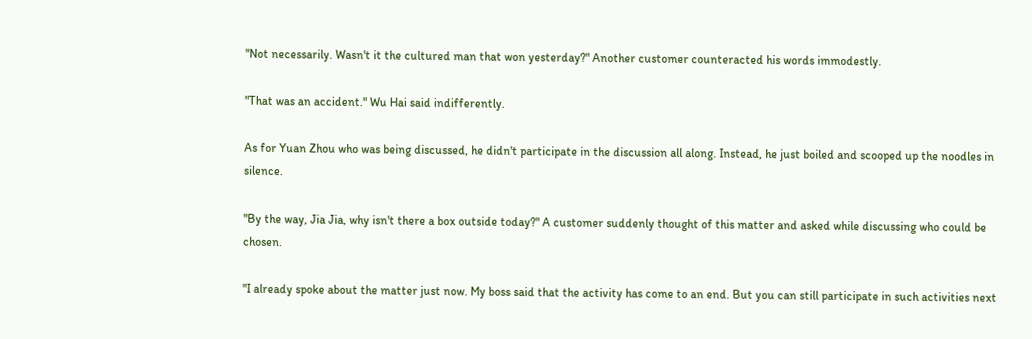"Not necessarily. Wasn't it the cultured man that won yesterday?" Another customer counteracted his words immodestly.

"That was an accident." Wu Hai said indifferently.

As for Yuan Zhou who was being discussed, he didn't participate in the discussion all along. Instead, he just boiled and scooped up the noodles in silence.

"By the way, Jia Jia, why isn't there a box outside today?" A customer suddenly thought of this matter and asked while discussing who could be chosen.

"I already spoke about the matter just now. My boss said that the activity has come to an end. But you can still participate in such activities next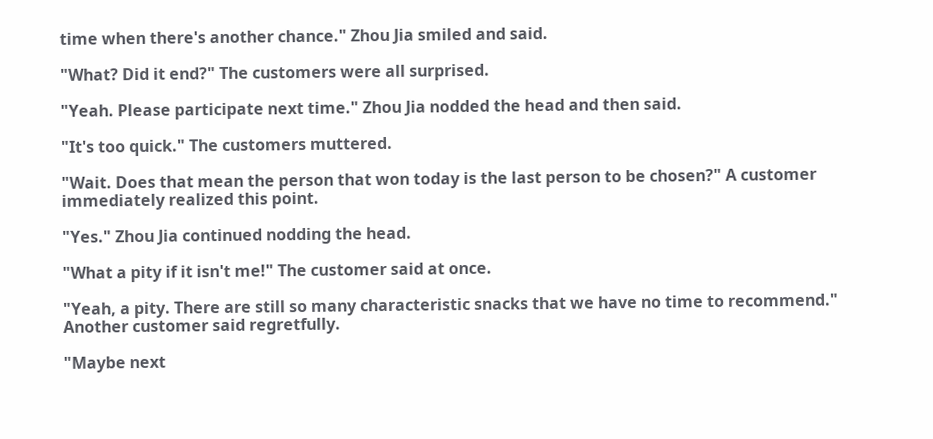time when there's another chance." Zhou Jia smiled and said.

"What? Did it end?" The customers were all surprised.

"Yeah. Please participate next time." Zhou Jia nodded the head and then said.

"It's too quick." The customers muttered.

"Wait. Does that mean the person that won today is the last person to be chosen?" A customer immediately realized this point.

"Yes." Zhou Jia continued nodding the head.

"What a pity if it isn't me!" The customer said at once.

"Yeah, a pity. There are still so many characteristic snacks that we have no time to recommend." Another customer said regretfully.

"Maybe next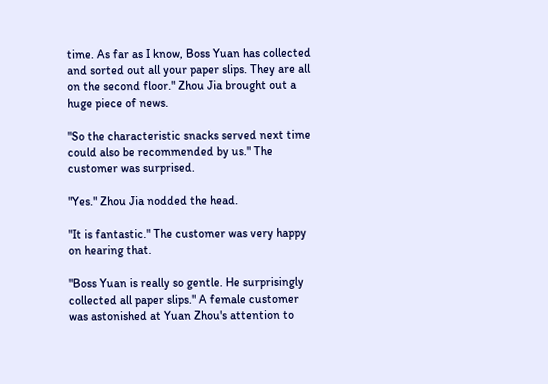time. As far as I know, Boss Yuan has collected and sorted out all your paper slips. They are all on the second floor." Zhou Jia brought out a huge piece of news.

"So the characteristic snacks served next time could also be recommended by us." The customer was surprised.

"Yes." Zhou Jia nodded the head.

"It is fantastic." The customer was very happy on hearing that.

"Boss Yuan is really so gentle. He surprisingly collected all paper slips." A female customer was astonished at Yuan Zhou's attention to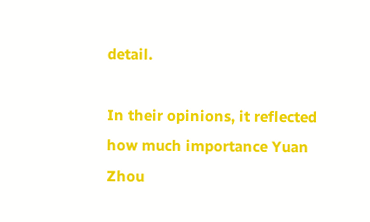detail.

In their opinions, it reflected how much importance Yuan Zhou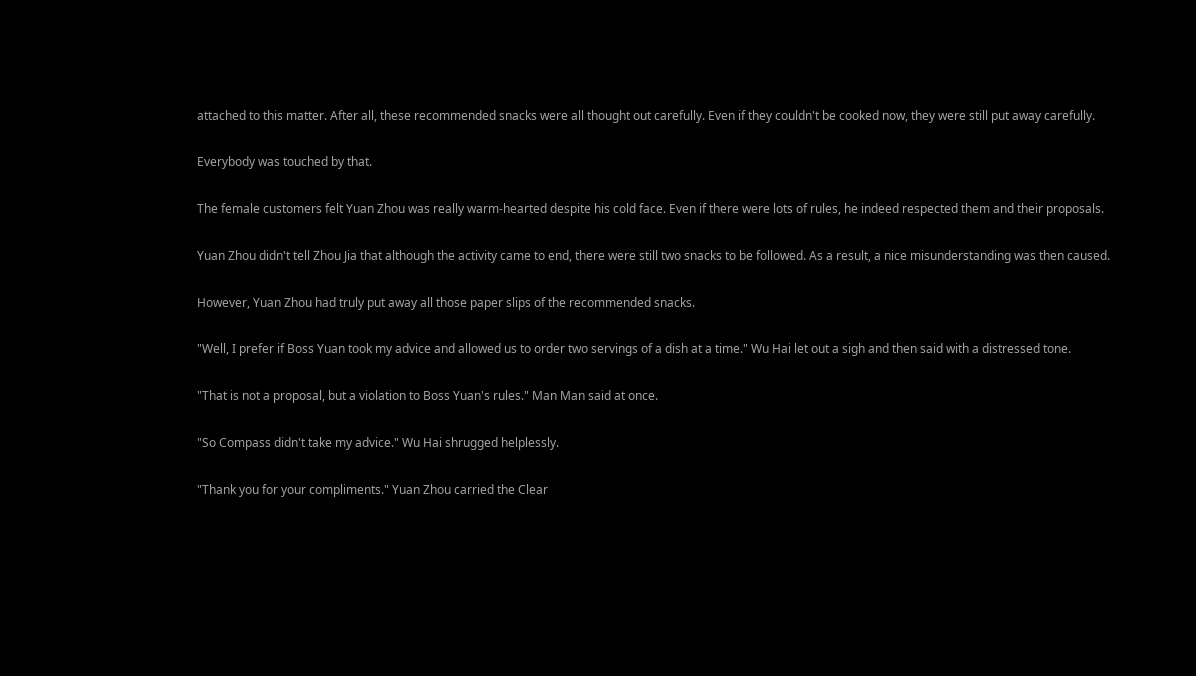attached to this matter. After all, these recommended snacks were all thought out carefully. Even if they couldn't be cooked now, they were still put away carefully.

Everybody was touched by that.

The female customers felt Yuan Zhou was really warm-hearted despite his cold face. Even if there were lots of rules, he indeed respected them and their proposals.

Yuan Zhou didn't tell Zhou Jia that although the activity came to end, there were still two snacks to be followed. As a result, a nice misunderstanding was then caused.

However, Yuan Zhou had truly put away all those paper slips of the recommended snacks.

"Well, I prefer if Boss Yuan took my advice and allowed us to order two servings of a dish at a time." Wu Hai let out a sigh and then said with a distressed tone.

"That is not a proposal, but a violation to Boss Yuan's rules." Man Man said at once.

"So Compass didn't take my advice." Wu Hai shrugged helplessly.

"Thank you for your compliments." Yuan Zhou carried the Clear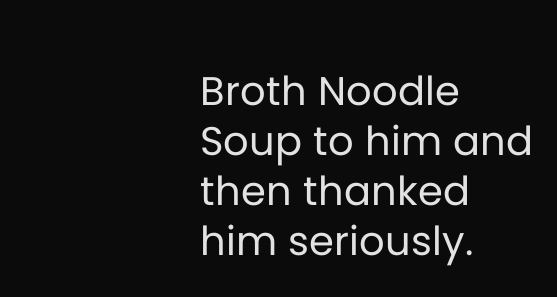Broth Noodle Soup to him and then thanked him seriously.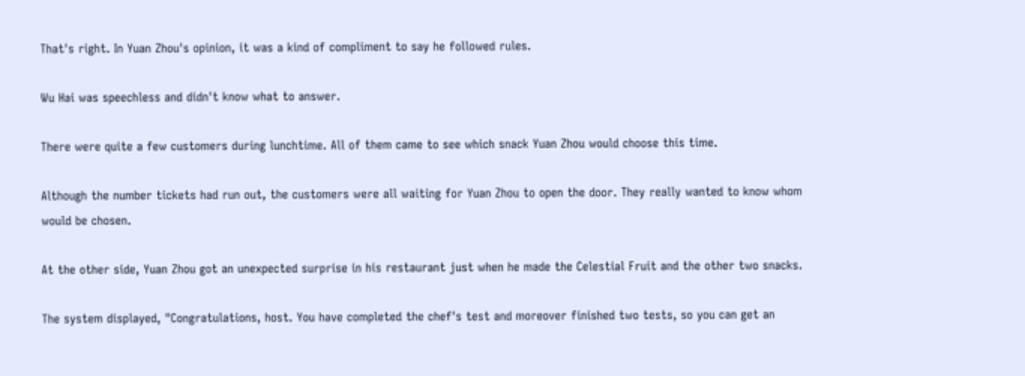That's right. In Yuan Zhou's opinion, it was a kind of compliment to say he followed rules.

Wu Hai was speechless and didn't know what to answer.

There were quite a few customers during lunchtime. All of them came to see which snack Yuan Zhou would choose this time.

Although the number tickets had run out, the customers were all waiting for Yuan Zhou to open the door. They really wanted to know whom would be chosen.

At the other side, Yuan Zhou got an unexpected surprise in his restaurant just when he made the Celestial Fruit and the other two snacks.

The system displayed, "Congratulations, host. You have completed the chef's test and moreover finished two tests, so you can get an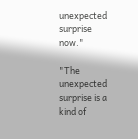unexpected surprise now."

"The unexpected surprise is a kind of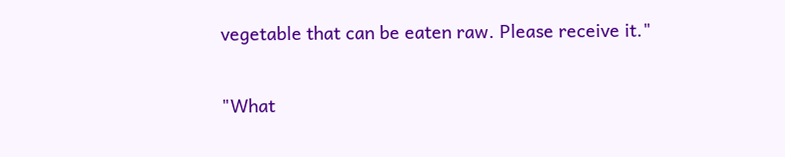vegetable that can be eaten raw. Please receive it."

"What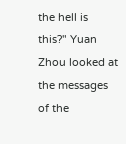the hell is this?" Yuan Zhou looked at the messages of the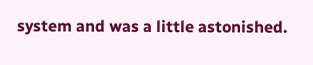system and was a little astonished.